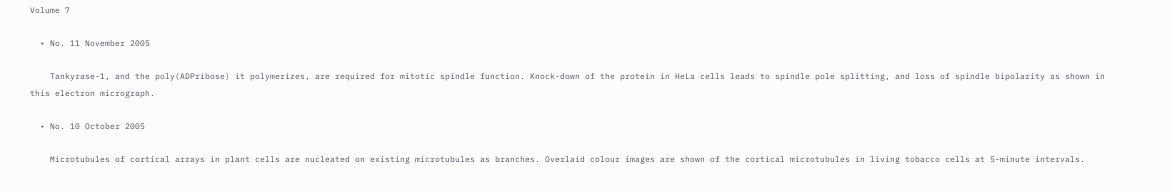Volume 7

  • No. 11 November 2005

    Tankyrase-1, and the poly(ADPribose) it polymerizes, are required for mitotic spindle function. Knock-down of the protein in HeLa cells leads to spindle pole splitting, and loss of spindle bipolarity as shown in this electron micrograph.

  • No. 10 October 2005

    Microtubules of cortical arrays in plant cells are nucleated on existing microtubules as branches. Overlaid colour images are shown of the cortical microtubules in living tobacco cells at 5-minute intervals.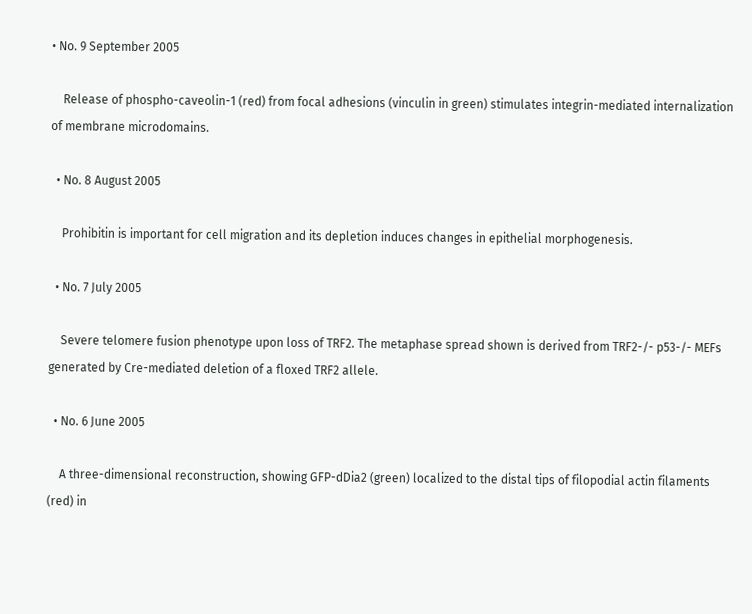• No. 9 September 2005

    Release of phospho-caveolin-1 (red) from focal adhesions (vinculin in green) stimulates integrin-mediated internalization of membrane microdomains.

  • No. 8 August 2005

    Prohibitin is important for cell migration and its depletion induces changes in epithelial morphogenesis.

  • No. 7 July 2005

    Severe telomere fusion phenotype upon loss of TRF2. The metaphase spread shown is derived from TRF2-/- p53-/- MEFs generated by Cre-mediated deletion of a floxed TRF2 allele.

  • No. 6 June 2005

    A three-dimensional reconstruction, showing GFP-dDia2 (green) localized to the distal tips of filopodial actin filaments (red) in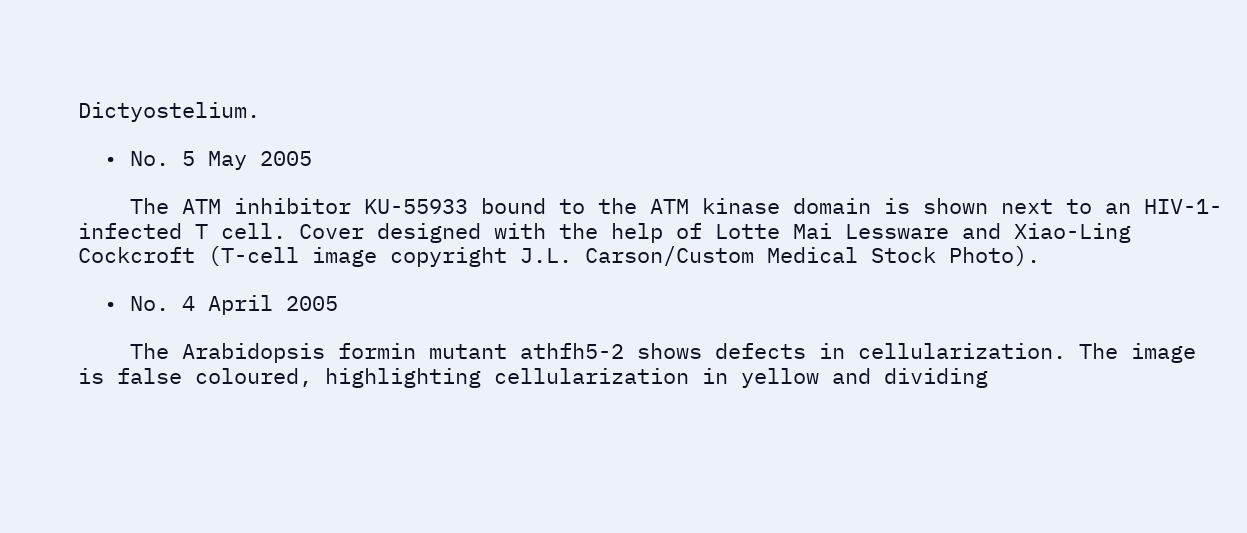Dictyostelium.

  • No. 5 May 2005

    The ATM inhibitor KU-55933 bound to the ATM kinase domain is shown next to an HIV-1-infected T cell. Cover designed with the help of Lotte Mai Lessware and Xiao-Ling Cockcroft (T-cell image copyright J.L. Carson/Custom Medical Stock Photo).

  • No. 4 April 2005

    The Arabidopsis formin mutant athfh5-2 shows defects in cellularization. The image is false coloured, highlighting cellularization in yellow and dividing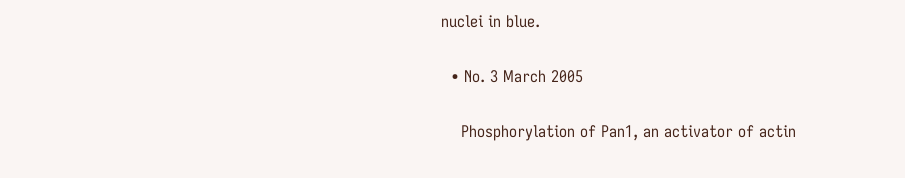nuclei in blue.

  • No. 3 March 2005

    Phosphorylation of Pan1, an activator of actin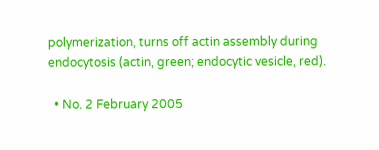polymerization, turns off actin assembly during endocytosis (actin, green; endocytic vesicle, red).

  • No. 2 February 2005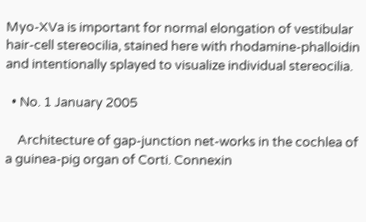Myo-XVa is important for normal elongation of vestibular hair-cell stereocilia, stained here with rhodamine-phalloidin and intentionally splayed to visualize individual stereocilia.

  • No. 1 January 2005

    Architecture of gap-junction net-works in the cochlea of a guinea-pig organ of Corti. Connexin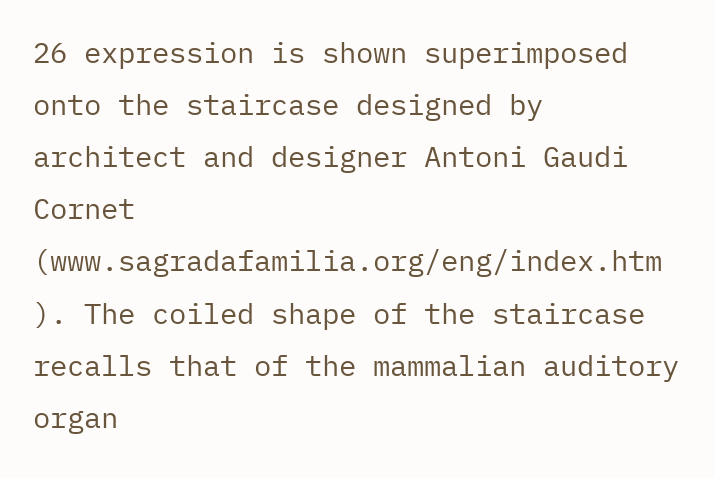26 expression is shown superimposed onto the staircase designed by architect and designer Antoni Gaudi Cornet (www.sagradafamilia.org/eng/index.htm ). The coiled shape of the staircase recalls that of the mammalian auditory organ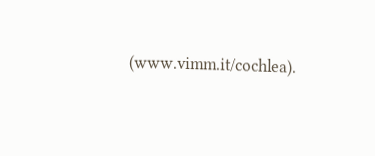(www.vimm.it/cochlea).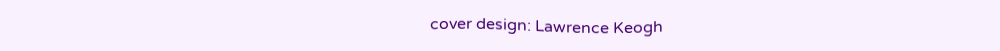cover design: Lawrence Keogh